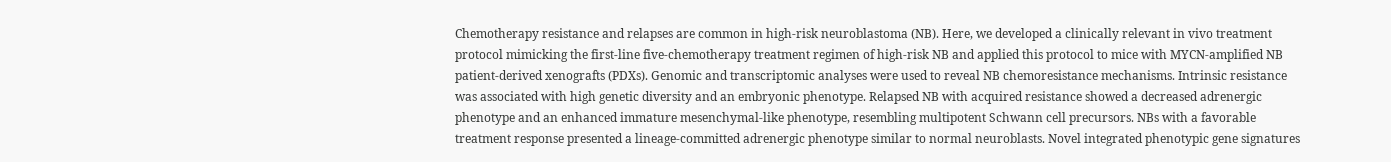Chemotherapy resistance and relapses are common in high-risk neuroblastoma (NB). Here, we developed a clinically relevant in vivo treatment protocol mimicking the first-line five-chemotherapy treatment regimen of high-risk NB and applied this protocol to mice with MYCN-amplified NB patient-derived xenografts (PDXs). Genomic and transcriptomic analyses were used to reveal NB chemoresistance mechanisms. Intrinsic resistance was associated with high genetic diversity and an embryonic phenotype. Relapsed NB with acquired resistance showed a decreased adrenergic phenotype and an enhanced immature mesenchymal-like phenotype, resembling multipotent Schwann cell precursors. NBs with a favorable treatment response presented a lineage-committed adrenergic phenotype similar to normal neuroblasts. Novel integrated phenotypic gene signatures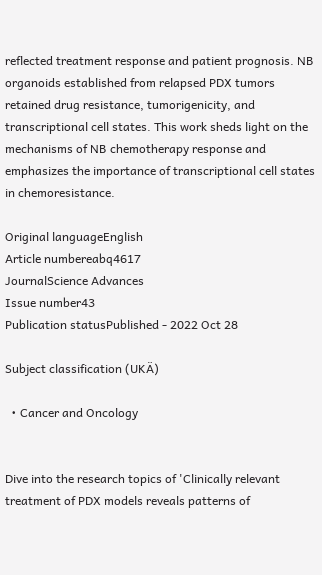reflected treatment response and patient prognosis. NB organoids established from relapsed PDX tumors retained drug resistance, tumorigenicity, and transcriptional cell states. This work sheds light on the mechanisms of NB chemotherapy response and emphasizes the importance of transcriptional cell states in chemoresistance.

Original languageEnglish
Article numbereabq4617
JournalScience Advances
Issue number43
Publication statusPublished - 2022 Oct 28

Subject classification (UKÄ)

  • Cancer and Oncology


Dive into the research topics of 'Clinically relevant treatment of PDX models reveals patterns of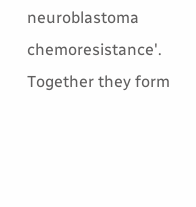neuroblastoma chemoresistance'. Together they form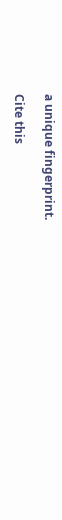a unique fingerprint.

Cite this